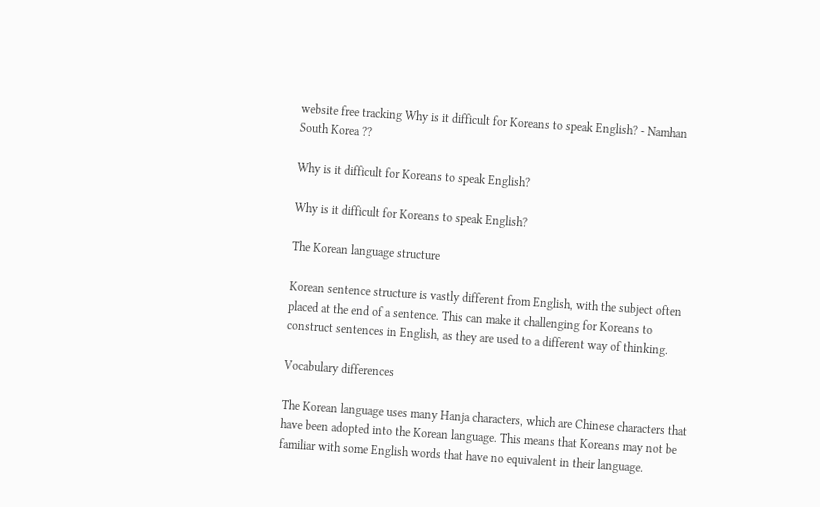website free tracking Why is it difficult for Koreans to speak English? - Namhan South Korea ??

Why is it difficult for Koreans to speak English?

Why is it difficult for Koreans to speak English?

The Korean language structure

Korean sentence structure is vastly different from English, with the subject often placed at the end of a sentence. This can make it challenging for Koreans to construct sentences in English, as they are used to a different way of thinking.

Vocabulary differences

The Korean language uses many Hanja characters, which are Chinese characters that have been adopted into the Korean language. This means that Koreans may not be familiar with some English words that have no equivalent in their language.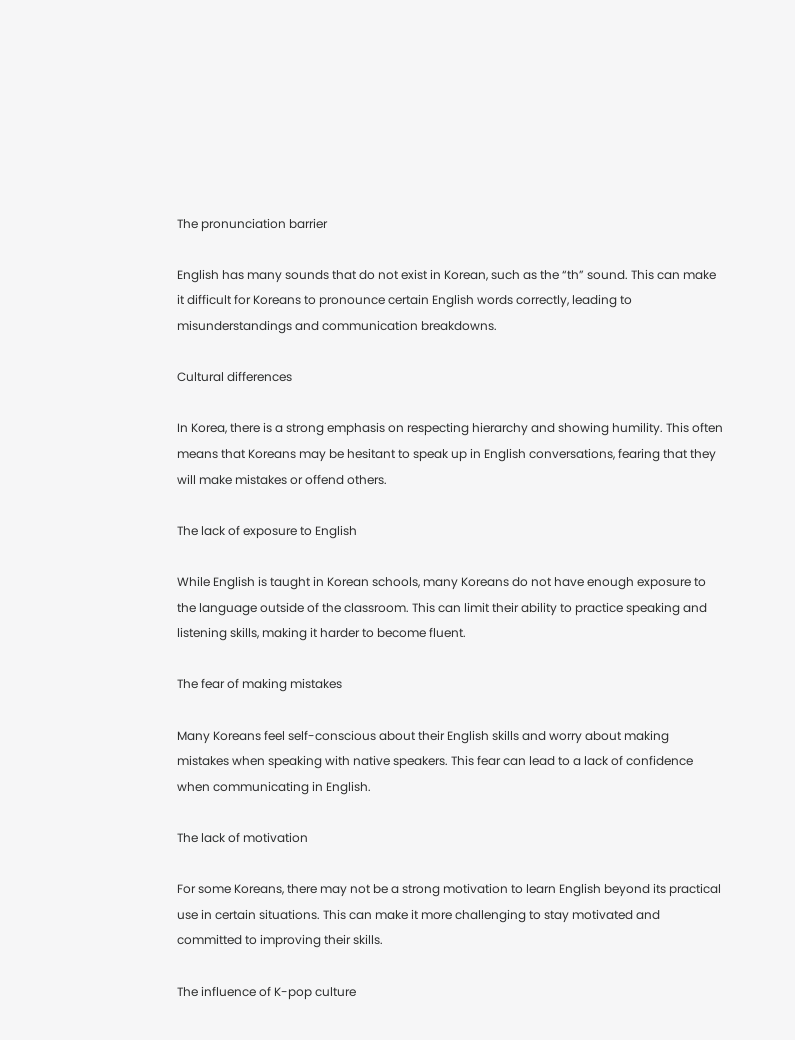The pronunciation barrier

English has many sounds that do not exist in Korean, such as the “th” sound. This can make it difficult for Koreans to pronounce certain English words correctly, leading to misunderstandings and communication breakdowns.

Cultural differences

In Korea, there is a strong emphasis on respecting hierarchy and showing humility. This often means that Koreans may be hesitant to speak up in English conversations, fearing that they will make mistakes or offend others.

The lack of exposure to English

While English is taught in Korean schools, many Koreans do not have enough exposure to the language outside of the classroom. This can limit their ability to practice speaking and listening skills, making it harder to become fluent.

The fear of making mistakes

Many Koreans feel self-conscious about their English skills and worry about making mistakes when speaking with native speakers. This fear can lead to a lack of confidence when communicating in English.

The lack of motivation

For some Koreans, there may not be a strong motivation to learn English beyond its practical use in certain situations. This can make it more challenging to stay motivated and committed to improving their skills.

The influence of K-pop culture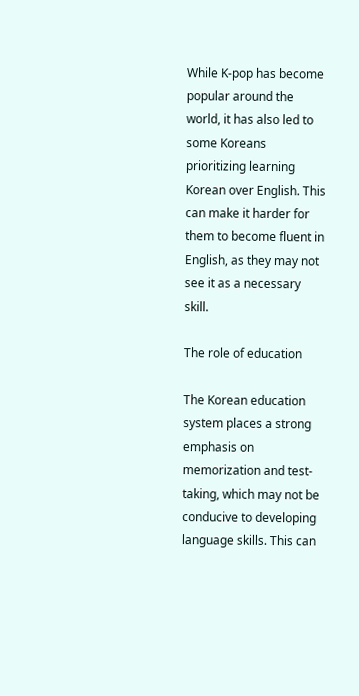While K-pop has become popular around the world, it has also led to some Koreans prioritizing learning Korean over English. This can make it harder for them to become fluent in English, as they may not see it as a necessary skill.

The role of education

The Korean education system places a strong emphasis on memorization and test-taking, which may not be conducive to developing language skills. This can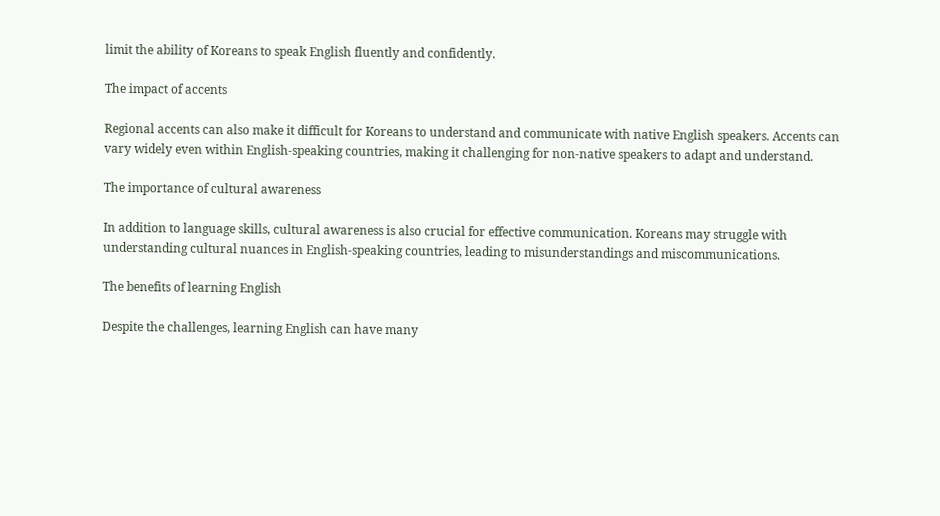limit the ability of Koreans to speak English fluently and confidently.

The impact of accents

Regional accents can also make it difficult for Koreans to understand and communicate with native English speakers. Accents can vary widely even within English-speaking countries, making it challenging for non-native speakers to adapt and understand.

The importance of cultural awareness

In addition to language skills, cultural awareness is also crucial for effective communication. Koreans may struggle with understanding cultural nuances in English-speaking countries, leading to misunderstandings and miscommunications.

The benefits of learning English

Despite the challenges, learning English can have many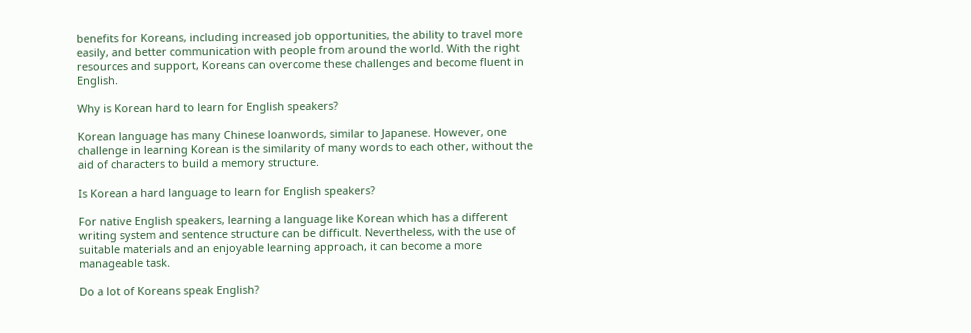benefits for Koreans, including increased job opportunities, the ability to travel more easily, and better communication with people from around the world. With the right resources and support, Koreans can overcome these challenges and become fluent in English.

Why is Korean hard to learn for English speakers?

Korean language has many Chinese loanwords, similar to Japanese. However, one challenge in learning Korean is the similarity of many words to each other, without the aid of characters to build a memory structure.

Is Korean a hard language to learn for English speakers?

For native English speakers, learning a language like Korean which has a different writing system and sentence structure can be difficult. Nevertheless, with the use of suitable materials and an enjoyable learning approach, it can become a more manageable task.

Do a lot of Koreans speak English?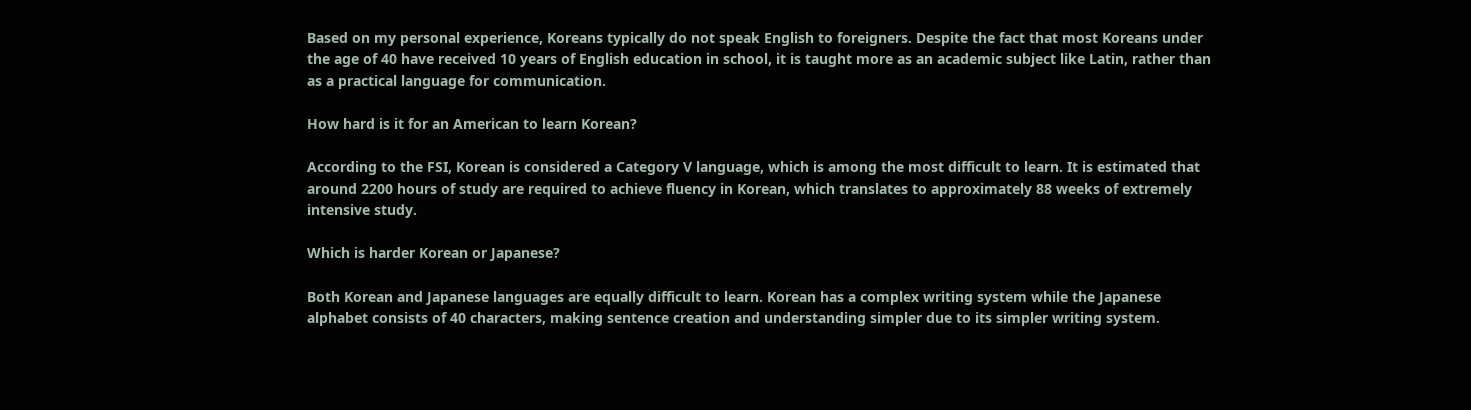Based on my personal experience, Koreans typically do not speak English to foreigners. Despite the fact that most Koreans under the age of 40 have received 10 years of English education in school, it is taught more as an academic subject like Latin, rather than as a practical language for communication.

How hard is it for an American to learn Korean?

According to the FSI, Korean is considered a Category V language, which is among the most difficult to learn. It is estimated that around 2200 hours of study are required to achieve fluency in Korean, which translates to approximately 88 weeks of extremely intensive study.

Which is harder Korean or Japanese?

Both Korean and Japanese languages are equally difficult to learn. Korean has a complex writing system while the Japanese alphabet consists of 40 characters, making sentence creation and understanding simpler due to its simpler writing system.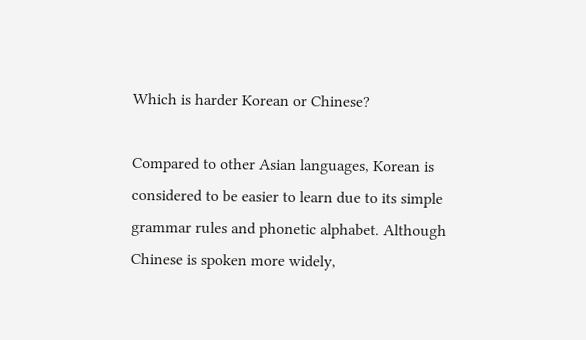Which is harder Korean or Chinese?

Compared to other Asian languages, Korean is considered to be easier to learn due to its simple grammar rules and phonetic alphabet. Although Chinese is spoken more widely,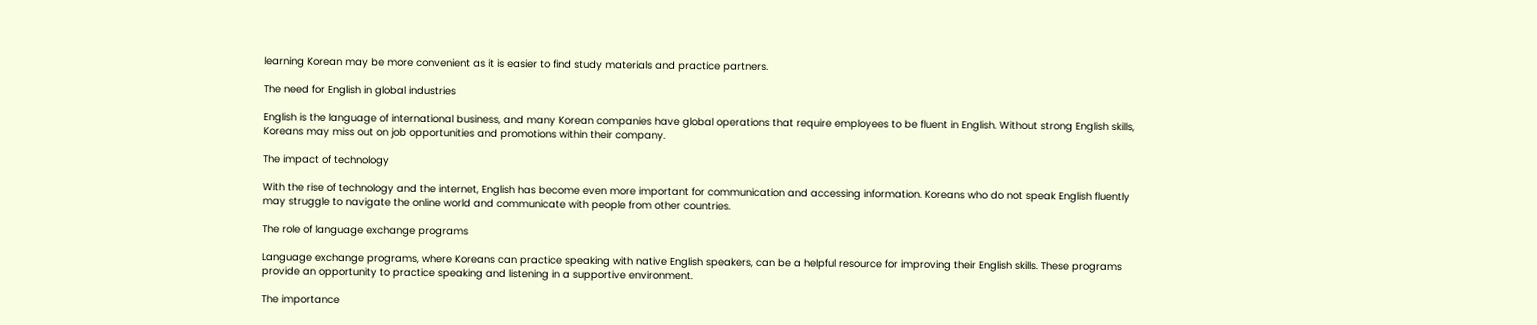learning Korean may be more convenient as it is easier to find study materials and practice partners.

The need for English in global industries

English is the language of international business, and many Korean companies have global operations that require employees to be fluent in English. Without strong English skills, Koreans may miss out on job opportunities and promotions within their company.

The impact of technology

With the rise of technology and the internet, English has become even more important for communication and accessing information. Koreans who do not speak English fluently may struggle to navigate the online world and communicate with people from other countries.

The role of language exchange programs

Language exchange programs, where Koreans can practice speaking with native English speakers, can be a helpful resource for improving their English skills. These programs provide an opportunity to practice speaking and listening in a supportive environment.

The importance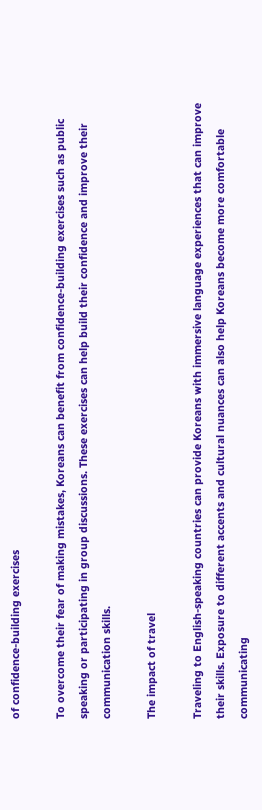of confidence-building exercises

To overcome their fear of making mistakes, Koreans can benefit from confidence-building exercises such as public speaking or participating in group discussions. These exercises can help build their confidence and improve their communication skills.

The impact of travel

Traveling to English-speaking countries can provide Koreans with immersive language experiences that can improve their skills. Exposure to different accents and cultural nuances can also help Koreans become more comfortable communicating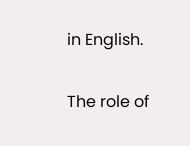in English.

The role of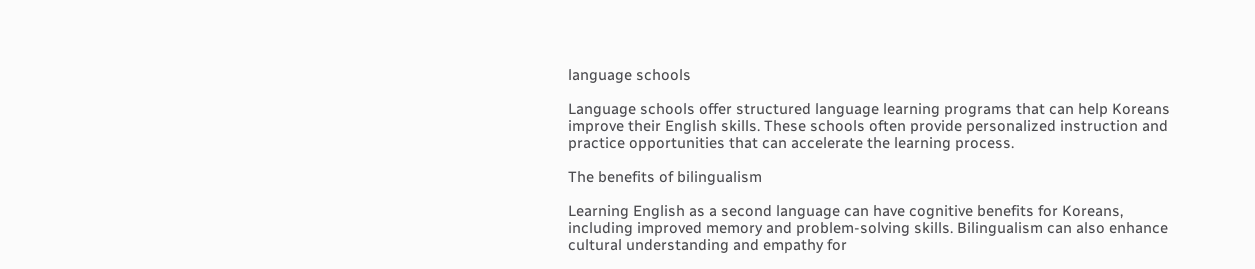language schools

Language schools offer structured language learning programs that can help Koreans improve their English skills. These schools often provide personalized instruction and practice opportunities that can accelerate the learning process.

The benefits of bilingualism

Learning English as a second language can have cognitive benefits for Koreans, including improved memory and problem-solving skills. Bilingualism can also enhance cultural understanding and empathy for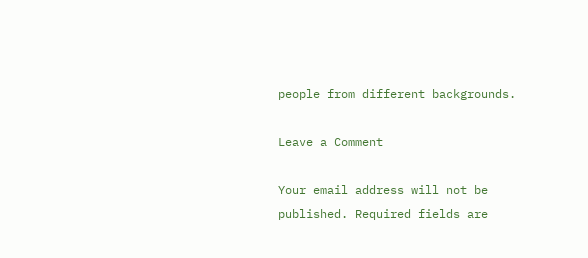people from different backgrounds.

Leave a Comment

Your email address will not be published. Required fields are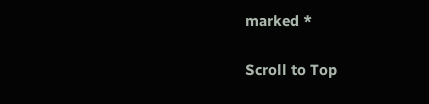marked *

Scroll to Top